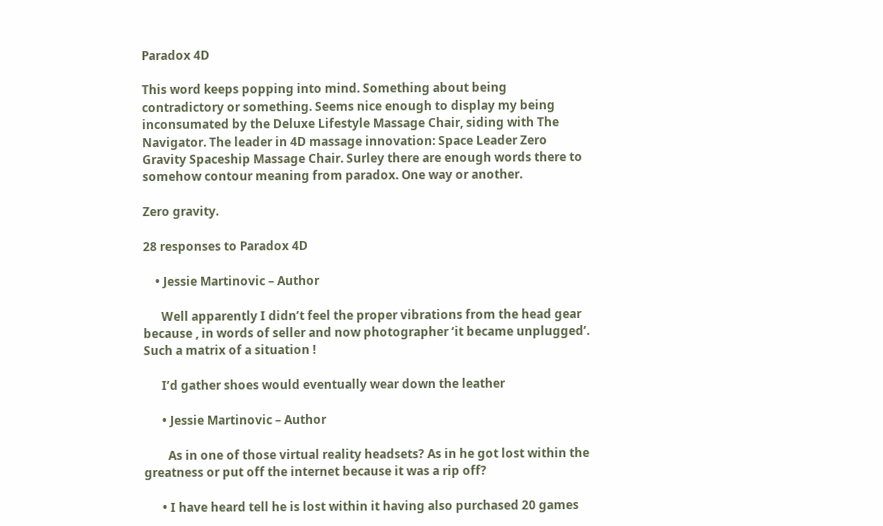Paradox 4D

This word keeps popping into mind. Something about being contradictory or something. Seems nice enough to display my being inconsumated by the Deluxe Lifestyle Massage Chair, siding with The Navigator. The leader in 4D massage innovation: Space Leader Zero Gravity Spaceship Massage Chair. Surley there are enough words there to somehow contour meaning from paradox. One way or another.

Zero gravity.

28 responses to Paradox 4D

    • Jessie Martinovic – Author

      Well apparently I didn’t feel the proper vibrations from the head gear because , in words of seller and now photographer ‘it became unplugged’. Such a matrix of a situation !

      I’d gather shoes would eventually wear down the leather

      • Jessie Martinovic – Author

        As in one of those virtual reality headsets? As in he got lost within the greatness or put off the internet because it was a rip off?

      • I have heard tell he is lost within it having also purchased 20 games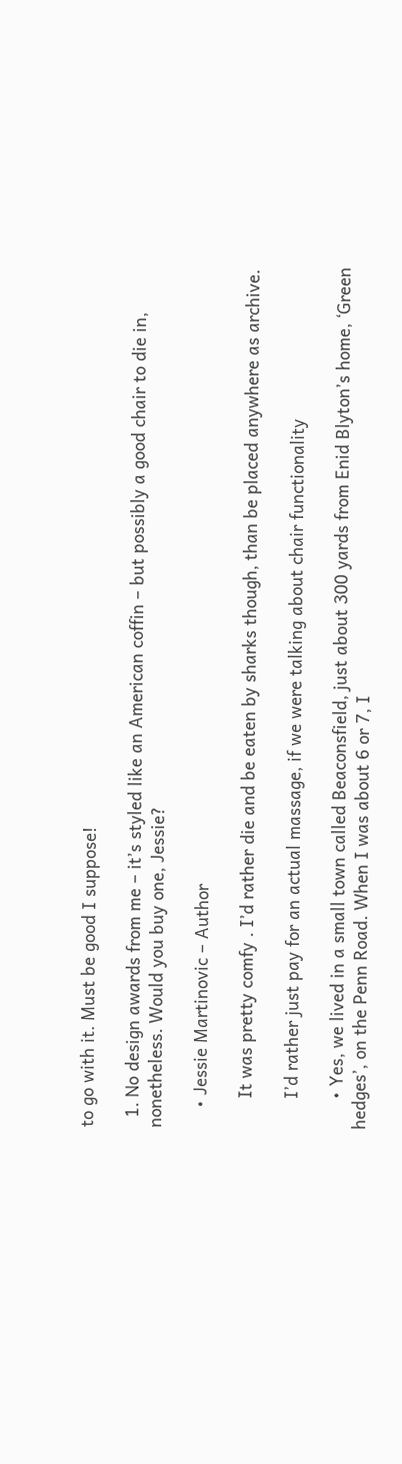to go with it. Must be good I suppose!

  1. No design awards from me – it’s styled like an American coffin – but possibly a good chair to die in, nonetheless. Would you buy one, Jessie?

    • Jessie Martinovic – Author

      It was pretty comfy . I’d rather die and be eaten by sharks though, than be placed anywhere as archive.

      I’d rather just pay for an actual massage, if we were talking about chair functionality

      • Yes, we lived in a small town called Beaconsfield, just about 300 yards from Enid Blyton’s home, ‘Green hedges’, on the Penn Road. When I was about 6 or 7, I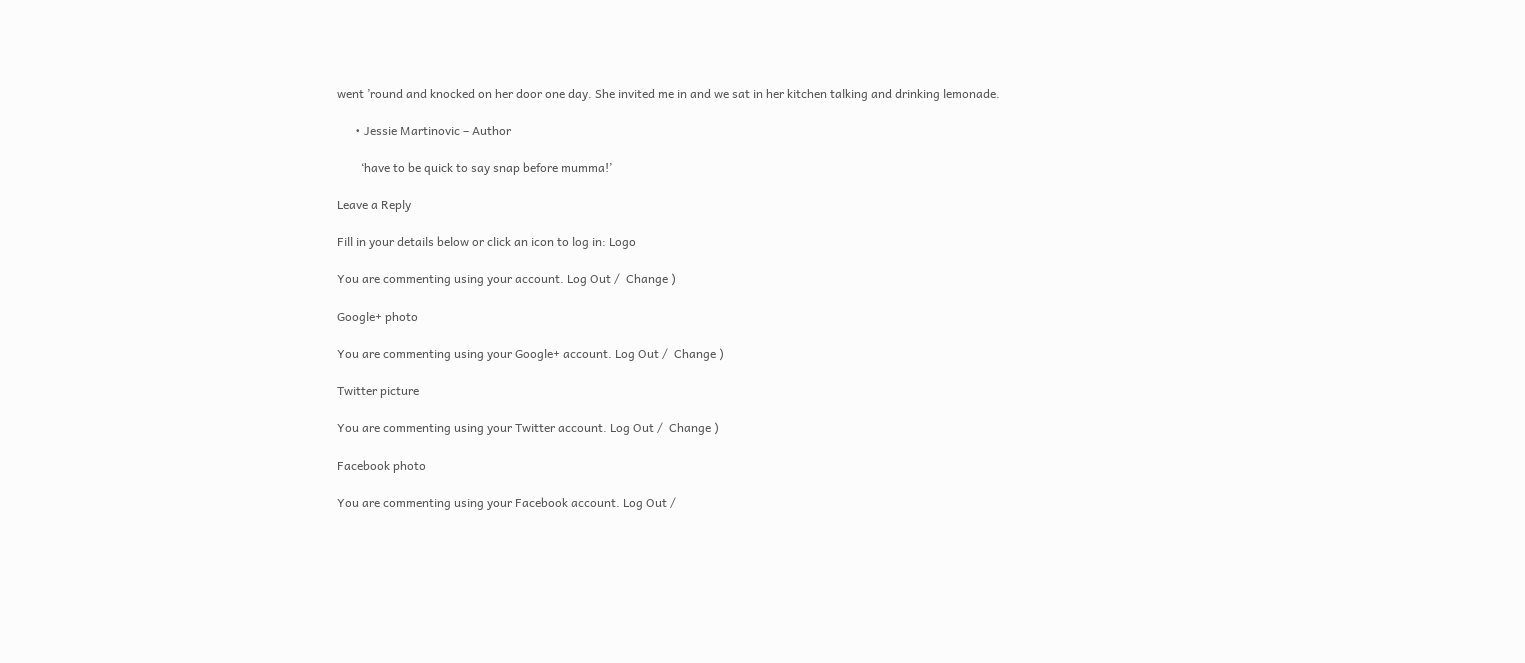went ’round and knocked on her door one day. She invited me in and we sat in her kitchen talking and drinking lemonade.

      • Jessie Martinovic – Author

        ‘have to be quick to say snap before mumma!’

Leave a Reply

Fill in your details below or click an icon to log in: Logo

You are commenting using your account. Log Out /  Change )

Google+ photo

You are commenting using your Google+ account. Log Out /  Change )

Twitter picture

You are commenting using your Twitter account. Log Out /  Change )

Facebook photo

You are commenting using your Facebook account. Log Out /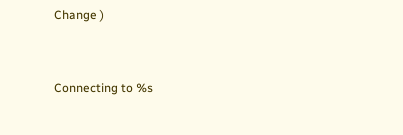Change )


Connecting to %s